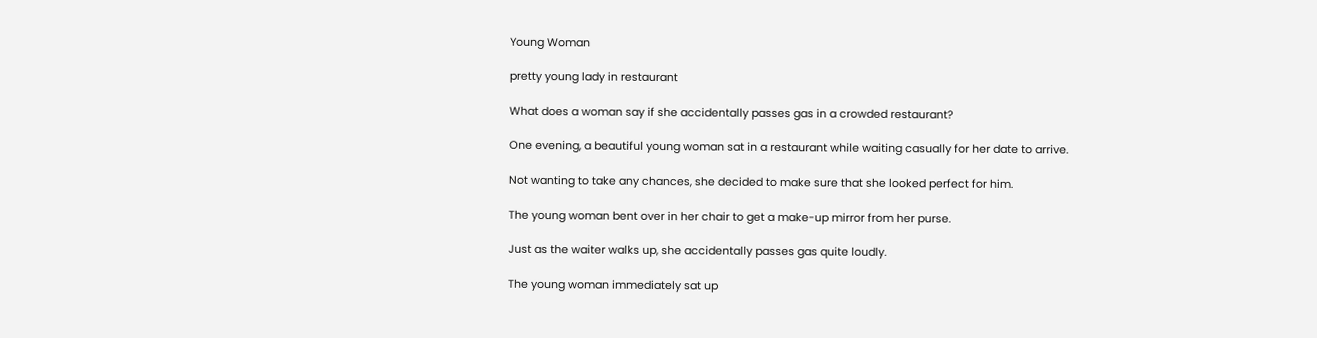Young Woman

pretty young lady in restaurant

What does a woman say if she accidentally passes gas in a crowded restaurant?

One evening, a beautiful young woman sat in a restaurant while waiting casually for her date to arrive.

Not wanting to take any chances, she decided to make sure that she looked perfect for him.

The young woman bent over in her chair to get a make-up mirror from her purse.

Just as the waiter walks up, she accidentally passes gas quite loudly.

The young woman immediately sat up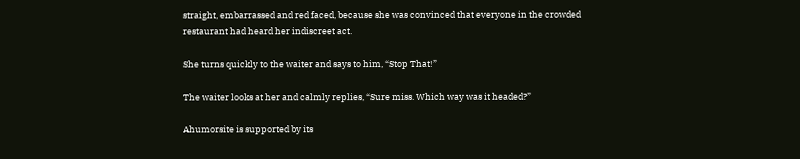straight, embarrassed and red faced, because she was convinced that everyone in the crowded restaurant had heard her indiscreet act.

She turns quickly to the waiter and says to him, “Stop That!”

The waiter looks at her and calmly replies, “Sure miss. Which way was it headed?”

Ahumorsite is supported by its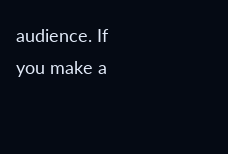audience. If you make a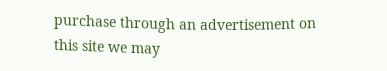purchase through an advertisement on this site we may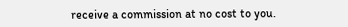receive a commission at no cost to you.